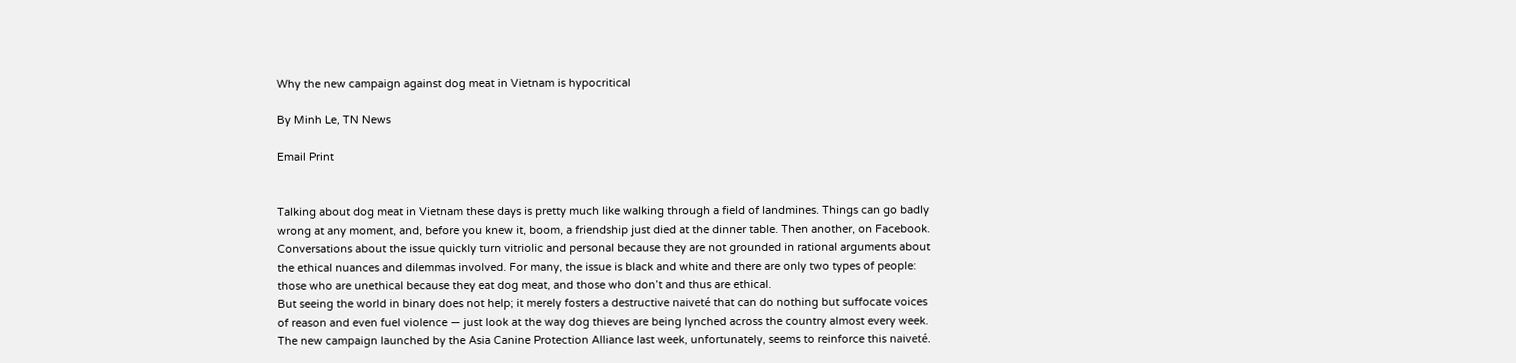Why the new campaign against dog meat in Vietnam is hypocritical

By Minh Le, TN News

Email Print


Talking about dog meat in Vietnam these days is pretty much like walking through a field of landmines. Things can go badly wrong at any moment, and, before you knew it, boom, a friendship just died at the dinner table. Then another, on Facebook.
Conversations about the issue quickly turn vitriolic and personal because they are not grounded in rational arguments about the ethical nuances and dilemmas involved. For many, the issue is black and white and there are only two types of people: those who are unethical because they eat dog meat, and those who don’t and thus are ethical.
But seeing the world in binary does not help; it merely fosters a destructive naiveté that can do nothing but suffocate voices of reason and even fuel violence — just look at the way dog thieves are being lynched across the country almost every week.
The new campaign launched by the Asia Canine Protection Alliance last week, unfortunately, seems to reinforce this naiveté.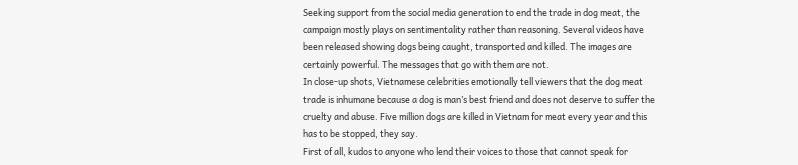Seeking support from the social media generation to end the trade in dog meat, the campaign mostly plays on sentimentality rather than reasoning. Several videos have been released showing dogs being caught, transported and killed. The images are certainly powerful. The messages that go with them are not.
In close-up shots, Vietnamese celebrities emotionally tell viewers that the dog meat trade is inhumane because a dog is man’s best friend and does not deserve to suffer the cruelty and abuse. Five million dogs are killed in Vietnam for meat every year and this has to be stopped, they say.
First of all, kudos to anyone who lend their voices to those that cannot speak for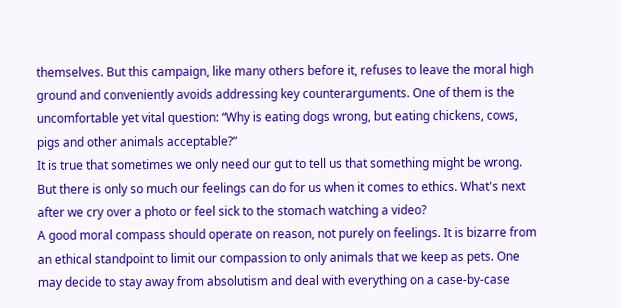themselves. But this campaign, like many others before it, refuses to leave the moral high ground and conveniently avoids addressing key counterarguments. One of them is the uncomfortable yet vital question: “Why is eating dogs wrong, but eating chickens, cows, pigs and other animals acceptable?”
It is true that sometimes we only need our gut to tell us that something might be wrong. But there is only so much our feelings can do for us when it comes to ethics. What's next after we cry over a photo or feel sick to the stomach watching a video?
A good moral compass should operate on reason, not purely on feelings. It is bizarre from an ethical standpoint to limit our compassion to only animals that we keep as pets. One may decide to stay away from absolutism and deal with everything on a case-by-case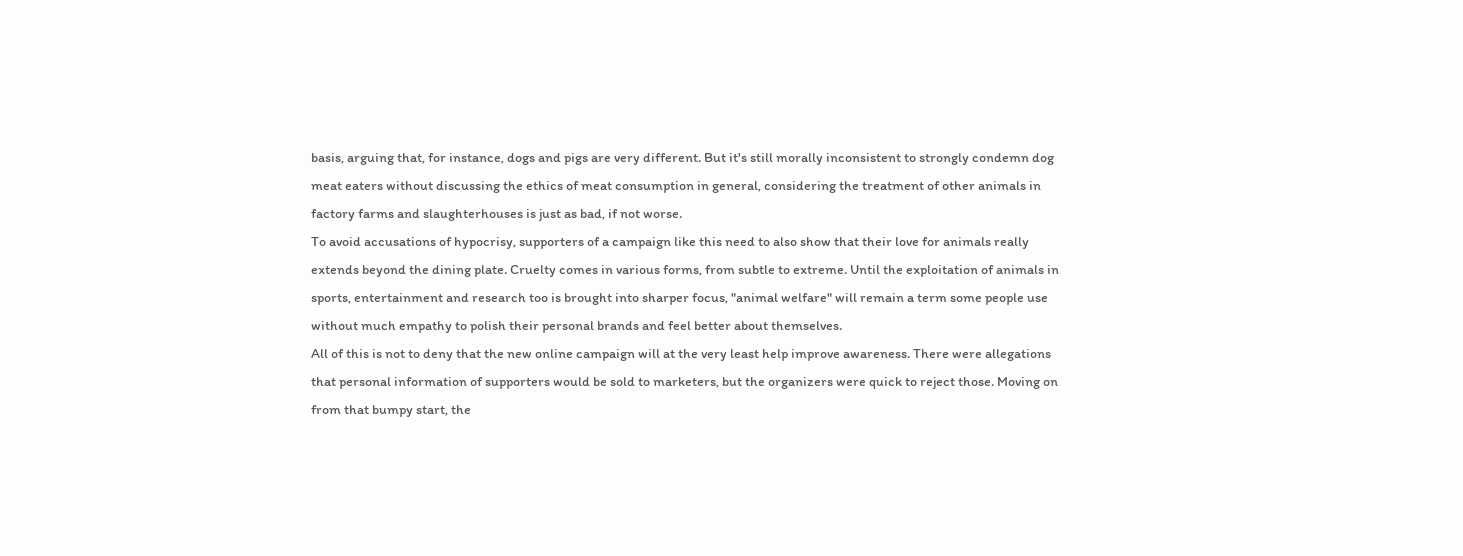basis, arguing that, for instance, dogs and pigs are very different. But it's still morally inconsistent to strongly condemn dog meat eaters without discussing the ethics of meat consumption in general, considering the treatment of other animals in factory farms and slaughterhouses is just as bad, if not worse.
To avoid accusations of hypocrisy, supporters of a campaign like this need to also show that their love for animals really extends beyond the dining plate. Cruelty comes in various forms, from subtle to extreme. Until the exploitation of animals in sports, entertainment and research too is brought into sharper focus, "animal welfare" will remain a term some people use without much empathy to polish their personal brands and feel better about themselves.
All of this is not to deny that the new online campaign will at the very least help improve awareness. There were allegations that personal information of supporters would be sold to marketers, but the organizers were quick to reject those. Moving on from that bumpy start, the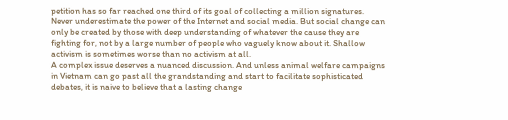petition has so far reached one third of its goal of collecting a million signatures.
Never underestimate the power of the Internet and social media. But social change can only be created by those with deep understanding of whatever the cause they are fighting for, not by a large number of people who vaguely know about it. Shallow activism is sometimes worse than no activism at all.
A complex issue deserves a nuanced discussion. And unless animal welfare campaigns in Vietnam can go past all the grandstanding and start to facilitate sophisticated debates, it is naive to believe that a lasting change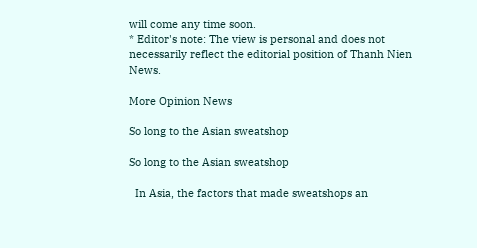will come any time soon.
* Editor's note: The view is personal and does not necessarily reflect the editorial position of Thanh Nien News.

More Opinion News

So long to the Asian sweatshop

So long to the Asian sweatshop

  In Asia, the factors that made sweatshops an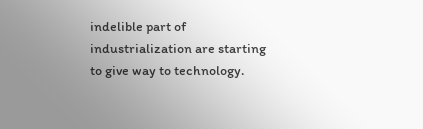indelible part of industrialization are starting to give way to technology.